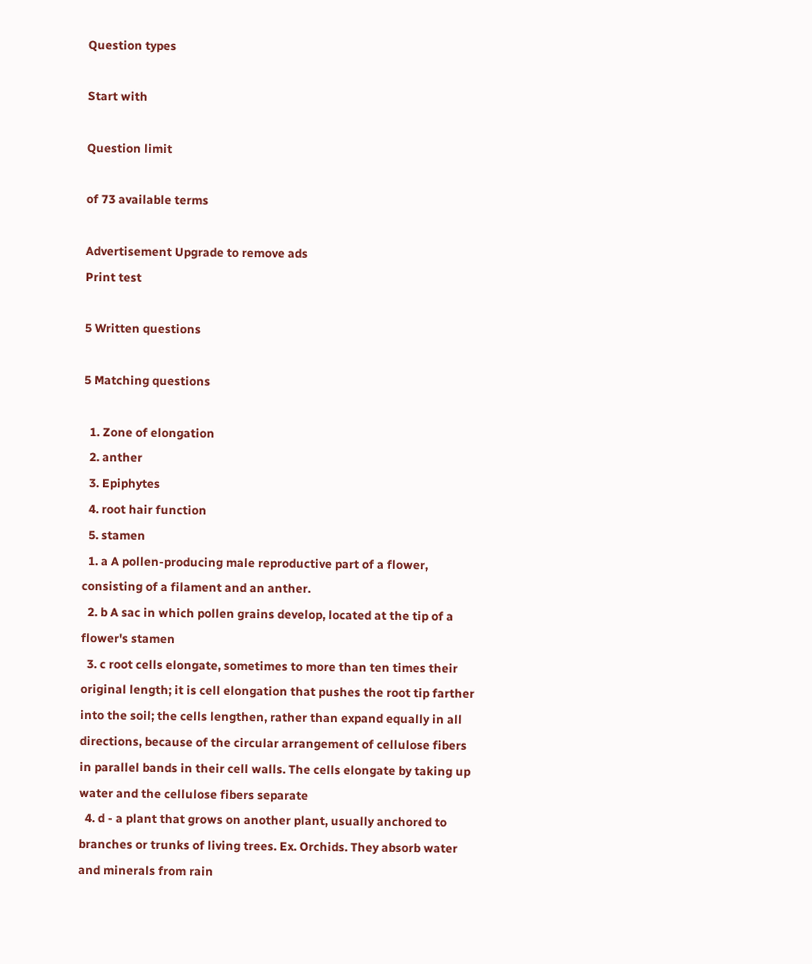Question types

Start with

Question limit

of 73 available terms

Advertisement Upgrade to remove ads
Print test

5 Written questions

5 Matching questions

  1. Zone of elongation
  2. anther
  3. Epiphytes
  4. root hair function
  5. stamen
  1. a A pollen-producing male reproductive part of a flower, consisting of a filament and an anther.
  2. b A sac in which pollen grains develop, located at the tip of a flower's stamen
  3. c root cells elongate, sometimes to more than ten times their original length; it is cell elongation that pushes the root tip farther into the soil; the cells lengthen, rather than expand equally in all directions, because of the circular arrangement of cellulose fibers in parallel bands in their cell walls. The cells elongate by taking up water and the cellulose fibers separate
  4. d - a plant that grows on another plant, usually anchored to branches or trunks of living trees. Ex. Orchids. They absorb water and minerals from rain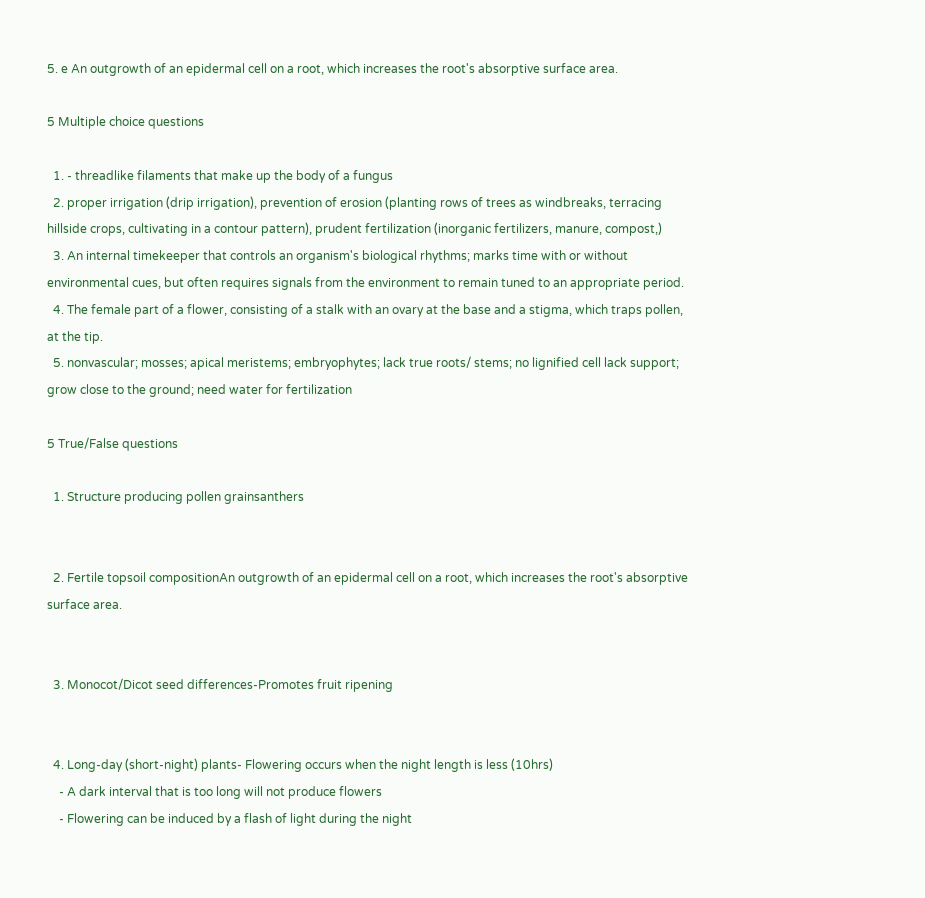5. e An outgrowth of an epidermal cell on a root, which increases the root's absorptive surface area.

5 Multiple choice questions

  1. - threadlike filaments that make up the body of a fungus
  2. proper irrigation (drip irrigation), prevention of erosion (planting rows of trees as windbreaks, terracing hillside crops, cultivating in a contour pattern), prudent fertilization (inorganic fertilizers, manure, compost,)
  3. An internal timekeeper that controls an organism's biological rhythms; marks time with or without environmental cues, but often requires signals from the environment to remain tuned to an appropriate period.
  4. The female part of a flower, consisting of a stalk with an ovary at the base and a stigma, which traps pollen, at the tip.
  5. nonvascular; mosses; apical meristems; embryophytes; lack true roots/ stems; no lignified cell lack support; grow close to the ground; need water for fertilization

5 True/False questions

  1. Structure producing pollen grainsanthers


  2. Fertile topsoil compositionAn outgrowth of an epidermal cell on a root, which increases the root's absorptive surface area.


  3. Monocot/Dicot seed differences-Promotes fruit ripening


  4. Long-day (short-night) plants- Flowering occurs when the night length is less (10hrs)
    - A dark interval that is too long will not produce flowers
    - Flowering can be induced by a flash of light during the night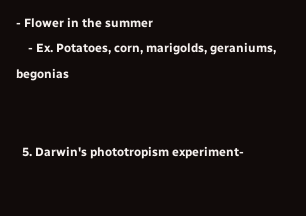- Flower in the summer
    - Ex. Potatoes, corn, marigolds, geraniums, begonias


  5. Darwin's phototropism experiment-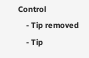Control
    - Tip removed
    - Tip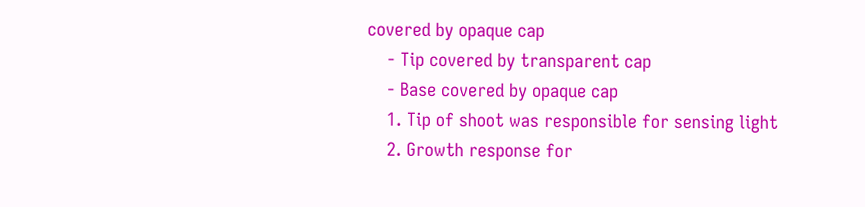covered by opaque cap
    - Tip covered by transparent cap
    - Base covered by opaque cap
    1. Tip of shoot was responsible for sensing light
    2. Growth response for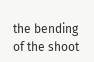the bending of the shoot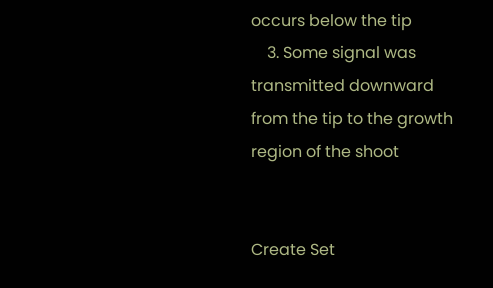occurs below the tip
    3. Some signal was transmitted downward from the tip to the growth region of the shoot


Create Set